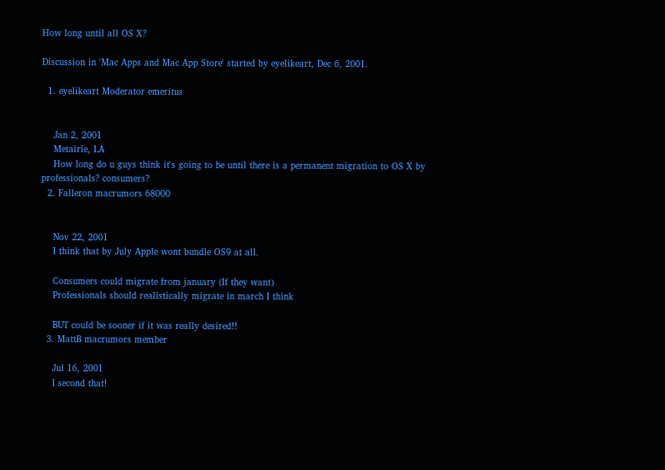How long until all OS X?

Discussion in 'Mac Apps and Mac App Store' started by eyelikeart, Dec 6, 2001.

  1. eyelikeart Moderator emeritus


    Jan 2, 2001
    Metairie, LA
    How long do u guys think it's going to be until there is a permanent migration to OS X by professionals? consumers?
  2. Falleron macrumors 68000


    Nov 22, 2001
    I think that by July Apple wont bundle OS9 at all.

    Consumers could migrate from january (If they want)
    Professionals should realistically migrate in march I think

    BUT could be sooner if it was really desired!!
  3. MattB macrumors member

    Jul 16, 2001
    I second that!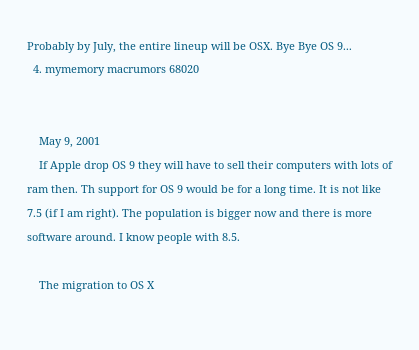Probably by July, the entire lineup will be OSX. Bye Bye OS 9...
  4. mymemory macrumors 68020


    May 9, 2001
    If Apple drop OS 9 they will have to sell their computers with lots of ram then. Th support for OS 9 would be for a long time. It is not like 7.5 (if I am right). The population is bigger now and there is more software around. I know people with 8.5.

    The migration to OS X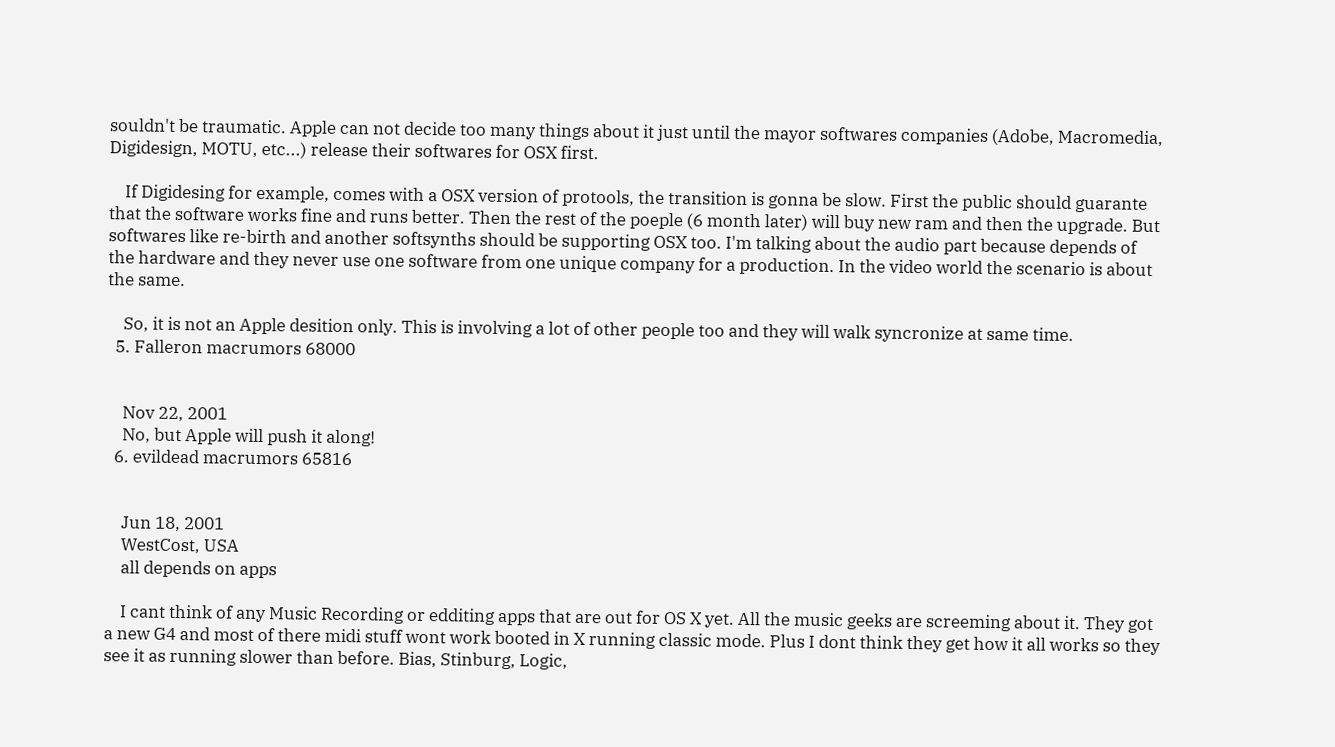souldn't be traumatic. Apple can not decide too many things about it just until the mayor softwares companies (Adobe, Macromedia, Digidesign, MOTU, etc...) release their softwares for OSX first.

    If Digidesing for example, comes with a OSX version of protools, the transition is gonna be slow. First the public should guarante that the software works fine and runs better. Then the rest of the poeple (6 month later) will buy new ram and then the upgrade. But softwares like re-birth and another softsynths should be supporting OSX too. I'm talking about the audio part because depends of the hardware and they never use one software from one unique company for a production. In the video world the scenario is about the same.

    So, it is not an Apple desition only. This is involving a lot of other people too and they will walk syncronize at same time.
  5. Falleron macrumors 68000


    Nov 22, 2001
    No, but Apple will push it along!
  6. evildead macrumors 65816


    Jun 18, 2001
    WestCost, USA
    all depends on apps

    I cant think of any Music Recording or edditing apps that are out for OS X yet. All the music geeks are screeming about it. They got a new G4 and most of there midi stuff wont work booted in X running classic mode. Plus I dont think they get how it all works so they see it as running slower than before. Bias, Stinburg, Logic,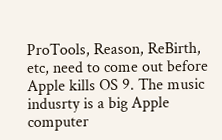ProTools, Reason, ReBirth, etc, need to come out before Apple kills OS 9. The music indusrty is a big Apple computer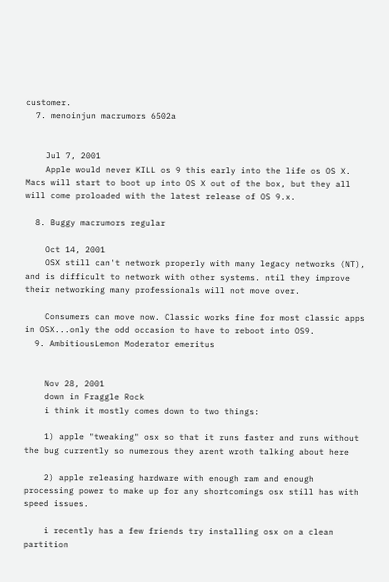customer.
  7. menoinjun macrumors 6502a


    Jul 7, 2001
    Apple would never KILL os 9 this early into the life os OS X. Macs will start to boot up into OS X out of the box, but they all will come proloaded with the latest release of OS 9.x.

  8. Buggy macrumors regular

    Oct 14, 2001
    OSX still can't network properly with many legacy networks (NT), and is difficult to network with other systems. ntil they improve their networking many professionals will not move over.

    Consumers can move now. Classic works fine for most classic apps in OSX...only the odd occasion to have to reboot into OS9.
  9. AmbitiousLemon Moderator emeritus


    Nov 28, 2001
    down in Fraggle Rock
    i think it mostly comes down to two things:

    1) apple "tweaking" osx so that it runs faster and runs without the bug currently so numerous they arent wroth talking about here

    2) apple releasing hardware with enough ram and enough processing power to make up for any shortcomings osx still has with speed issues.

    i recently has a few friends try installing osx on a clean partition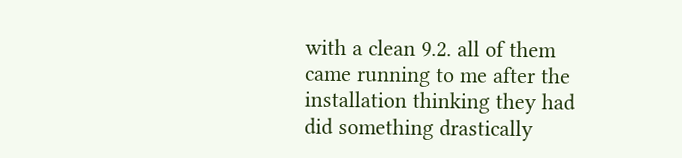with a clean 9.2. all of them came running to me after the installation thinking they had did something drastically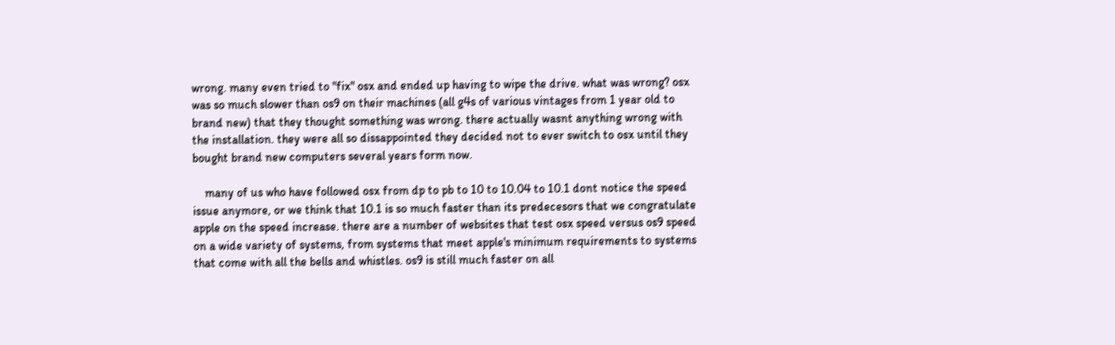wrong. many even tried to "fix" osx and ended up having to wipe the drive. what was wrong? osx was so much slower than os9 on their machines (all g4s of various vintages from 1 year old to brand new) that they thought something was wrong. there actually wasnt anything wrong with the installation. they were all so dissappointed they decided not to ever switch to osx until they bought brand new computers several years form now.

    many of us who have followed osx from dp to pb to 10 to 10.04 to 10.1 dont notice the speed issue anymore, or we think that 10.1 is so much faster than its predecesors that we congratulate apple on the speed increase. there are a number of websites that test osx speed versus os9 speed on a wide variety of systems, from systems that meet apple's minimum requirements to systems that come with all the bells and whistles. os9 is still much faster on all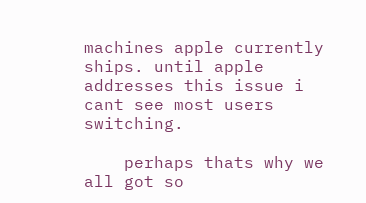machines apple currently ships. until apple addresses this issue i cant see most users switching.

    perhaps thats why we all got so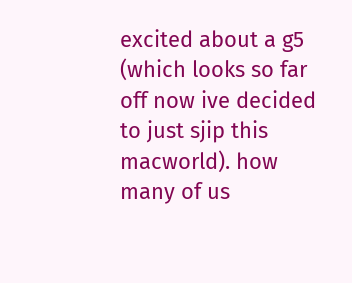excited about a g5 (which looks so far off now ive decided to just sjip this macworld). how many of us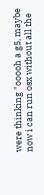were thinking "ooooh a g5, maybe now i can run osx without all the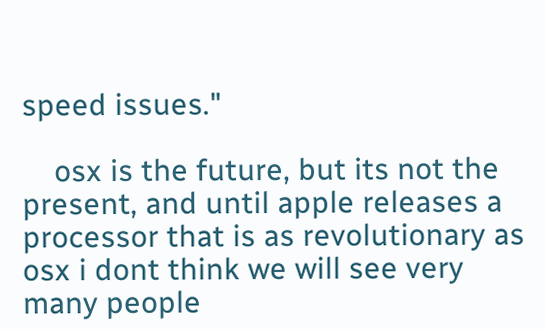speed issues."

    osx is the future, but its not the present, and until apple releases a processor that is as revolutionary as osx i dont think we will see very many people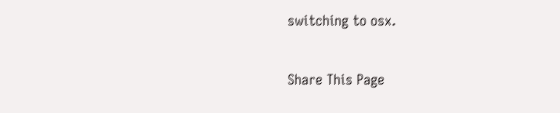switching to osx.

Share This Page